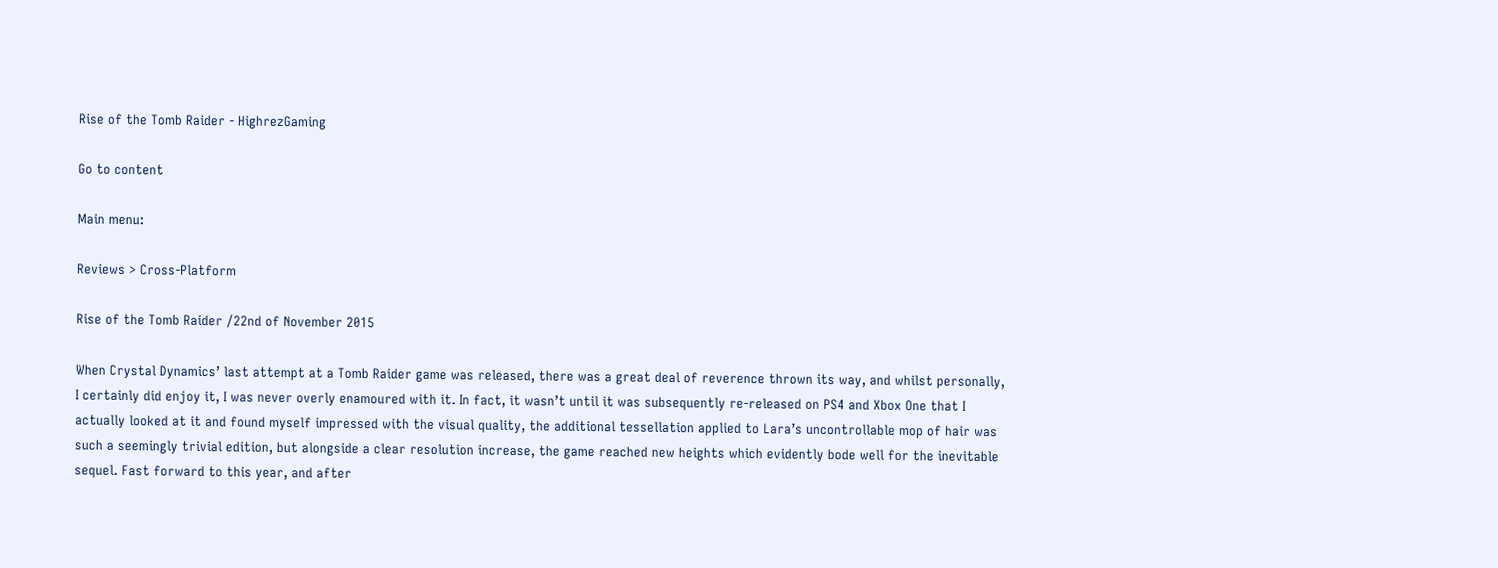Rise of the Tomb Raider - HighrezGaming

Go to content

Main menu:

Reviews > Cross-Platform

Rise of the Tomb Raider /22nd of November 2015

When Crystal Dynamics’ last attempt at a Tomb Raider game was released, there was a great deal of reverence thrown its way, and whilst personally, I certainly did enjoy it, I was never overly enamoured with it. In fact, it wasn’t until it was subsequently re-released on PS4 and Xbox One that I actually looked at it and found myself impressed with the visual quality, the additional tessellation applied to Lara’s uncontrollable mop of hair was such a seemingly trivial edition, but alongside a clear resolution increase, the game reached new heights which evidently bode well for the inevitable sequel. Fast forward to this year, and after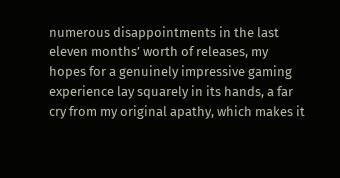numerous disappointments in the last eleven months’ worth of releases, my hopes for a genuinely impressive gaming experience lay squarely in its hands, a far cry from my original apathy, which makes it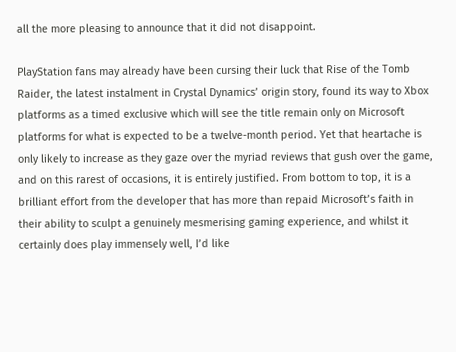all the more pleasing to announce that it did not disappoint.

PlayStation fans may already have been cursing their luck that Rise of the Tomb Raider, the latest instalment in Crystal Dynamics’ origin story, found its way to Xbox platforms as a timed exclusive which will see the title remain only on Microsoft platforms for what is expected to be a twelve-month period. Yet that heartache is only likely to increase as they gaze over the myriad reviews that gush over the game, and on this rarest of occasions, it is entirely justified. From bottom to top, it is a brilliant effort from the developer that has more than repaid Microsoft’s faith in their ability to sculpt a genuinely mesmerising gaming experience, and whilst it certainly does play immensely well, I’d like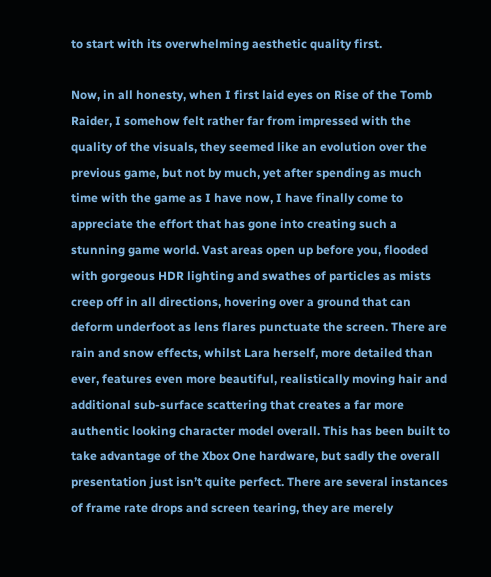to start with its overwhelming aesthetic quality first.

Now, in all honesty, when I first laid eyes on Rise of the Tomb Raider, I somehow felt rather far from impressed with the quality of the visuals, they seemed like an evolution over the previous game, but not by much, yet after spending as much time with the game as I have now, I have finally come to appreciate the effort that has gone into creating such a stunning game world. Vast areas open up before you, flooded with gorgeous HDR lighting and swathes of particles as mists creep off in all directions, hovering over a ground that can deform underfoot as lens flares punctuate the screen. There are rain and snow effects, whilst Lara herself, more detailed than ever, features even more beautiful, realistically moving hair and additional sub-surface scattering that creates a far more authentic looking character model overall. This has been built to take advantage of the Xbox One hardware, but sadly the overall presentation just isn’t quite perfect. There are several instances of frame rate drops and screen tearing, they are merely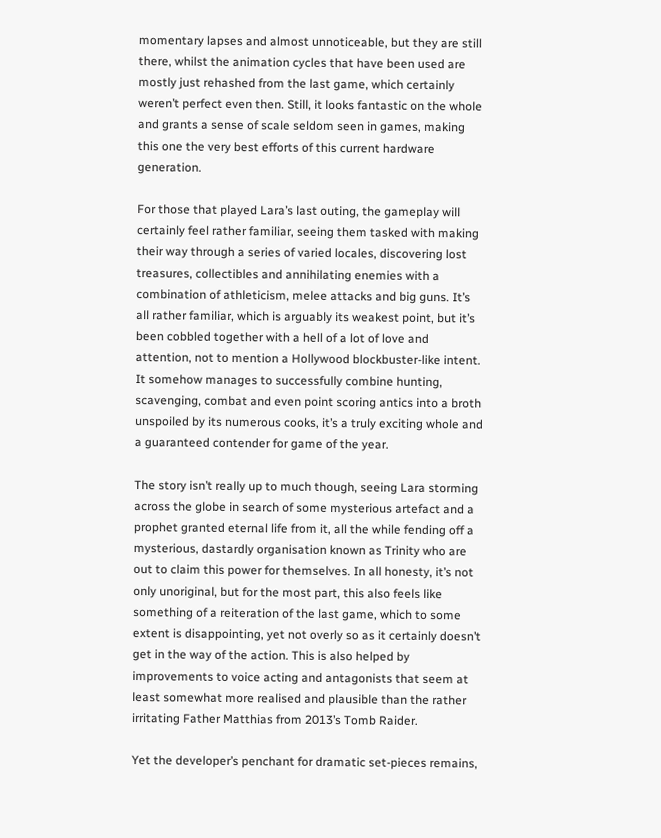momentary lapses and almost unnoticeable, but they are still there, whilst the animation cycles that have been used are mostly just rehashed from the last game, which certainly weren’t perfect even then. Still, it looks fantastic on the whole and grants a sense of scale seldom seen in games, making this one the very best efforts of this current hardware generation.

For those that played Lara’s last outing, the gameplay will certainly feel rather familiar, seeing them tasked with making their way through a series of varied locales, discovering lost treasures, collectibles and annihilating enemies with a combination of athleticism, melee attacks and big guns. It’s all rather familiar, which is arguably its weakest point, but it’s been cobbled together with a hell of a lot of love and attention, not to mention a Hollywood blockbuster-like intent. It somehow manages to successfully combine hunting, scavenging, combat and even point scoring antics into a broth unspoiled by its numerous cooks, it’s a truly exciting whole and a guaranteed contender for game of the year.

The story isn’t really up to much though, seeing Lara storming across the globe in search of some mysterious artefact and a prophet granted eternal life from it, all the while fending off a mysterious, dastardly organisation known as Trinity who are out to claim this power for themselves. In all honesty, it’s not only unoriginal, but for the most part, this also feels like something of a reiteration of the last game, which to some extent is disappointing, yet not overly so as it certainly doesn’t get in the way of the action. This is also helped by improvements to voice acting and antagonists that seem at least somewhat more realised and plausible than the rather irritating Father Matthias from 2013’s Tomb Raider.

Yet the developer’s penchant for dramatic set-pieces remains,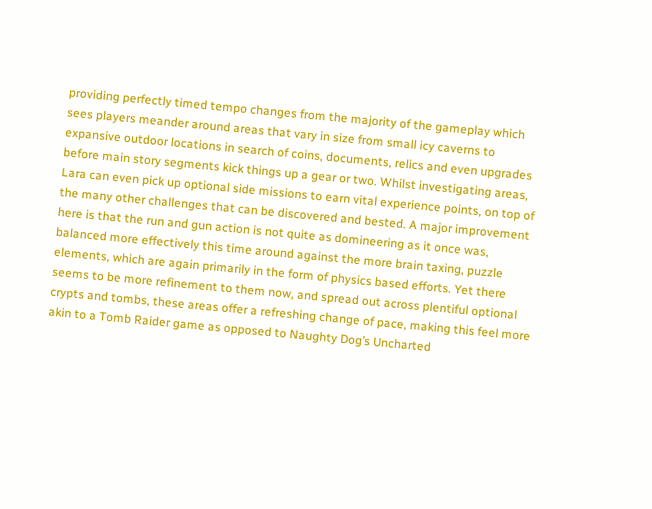providing perfectly timed tempo changes from the majority of the gameplay which sees players meander around areas that vary in size from small icy caverns to expansive outdoor locations in search of coins, documents, relics and even upgrades before main story segments kick things up a gear or two. Whilst investigating areas, Lara can even pick up optional side missions to earn vital experience points, on top of the many other challenges that can be discovered and bested. A major improvement here is that the run and gun action is not quite as domineering as it once was, balanced more effectively this time around against the more brain taxing, puzzle elements, which are again primarily in the form of physics based efforts. Yet there seems to be more refinement to them now, and spread out across plentiful optional crypts and tombs, these areas offer a refreshing change of pace, making this feel more akin to a Tomb Raider game as opposed to Naughty Dog’s Uncharted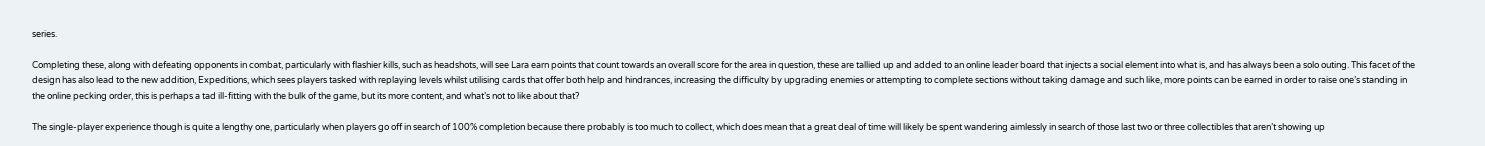series.

Completing these, along with defeating opponents in combat, particularly with flashier kills, such as headshots, will see Lara earn points that count towards an overall score for the area in question, these are tallied up and added to an online leader board that injects a social element into what is, and has always been a solo outing. This facet of the design has also lead to the new addition, Expeditions, which sees players tasked with replaying levels whilst utilising cards that offer both help and hindrances, increasing the difficulty by upgrading enemies or attempting to complete sections without taking damage and such like, more points can be earned in order to raise one’s standing in the online pecking order, this is perhaps a tad ill-fitting with the bulk of the game, but its more content, and what’s not to like about that?

The single-player experience though is quite a lengthy one, particularly when players go off in search of 100% completion because there probably is too much to collect, which does mean that a great deal of time will likely be spent wandering aimlessly in search of those last two or three collectibles that aren’t showing up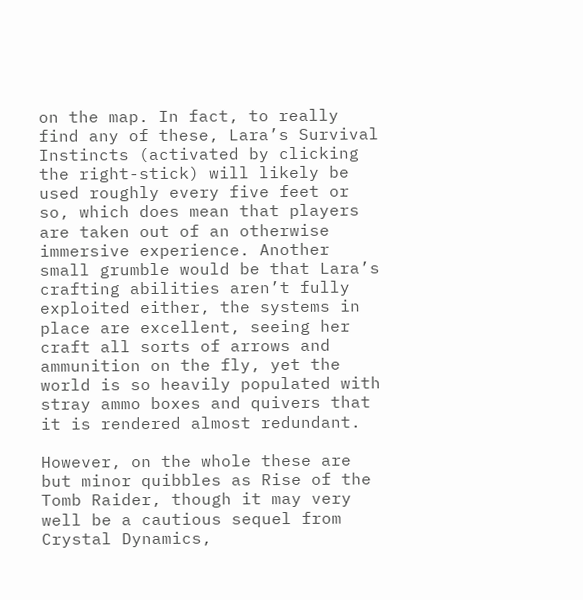on the map. In fact, to really find any of these, Lara’s Survival Instincts (activated by clicking the right-stick) will likely be used roughly every five feet or so, which does mean that players are taken out of an otherwise immersive experience. Another small grumble would be that Lara’s crafting abilities aren’t fully exploited either, the systems in place are excellent, seeing her craft all sorts of arrows and ammunition on the fly, yet the world is so heavily populated with stray ammo boxes and quivers that it is rendered almost redundant.

However, on the whole these are but minor quibbles as Rise of the Tomb Raider, though it may very well be a cautious sequel from Crystal Dynamics,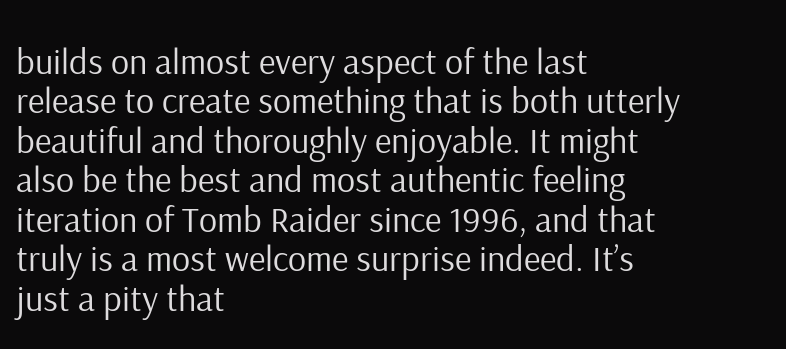builds on almost every aspect of the last release to create something that is both utterly beautiful and thoroughly enjoyable. It might also be the best and most authentic feeling iteration of Tomb Raider since 1996, and that truly is a most welcome surprise indeed. It’s just a pity that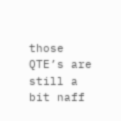those QTE’s are still a bit naff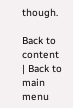though.

Back to content | Back to main menu